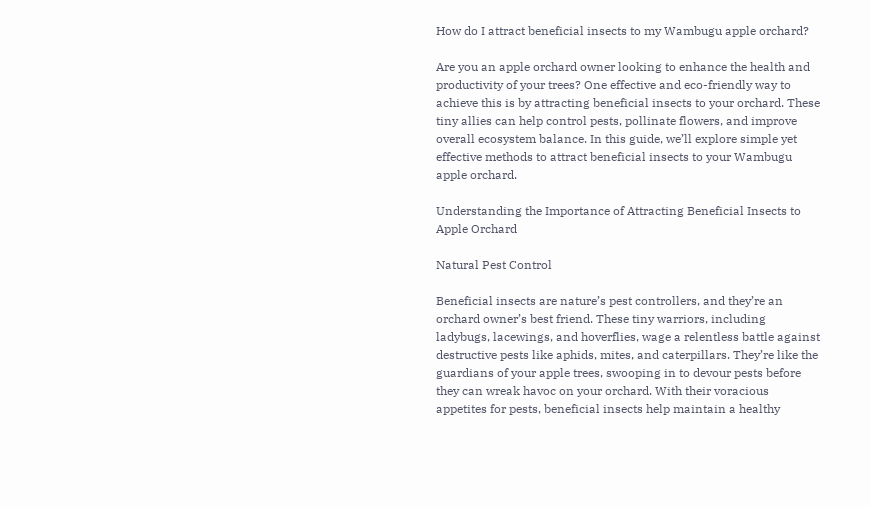How do I attract beneficial insects to my Wambugu apple orchard?

Are you an apple orchard owner looking to enhance the health and productivity of your trees? One effective and eco-friendly way to achieve this is by attracting beneficial insects to your orchard. These tiny allies can help control pests, pollinate flowers, and improve overall ecosystem balance. In this guide, we’ll explore simple yet effective methods to attract beneficial insects to your Wambugu apple orchard.

Understanding the Importance of Attracting Beneficial Insects to Apple Orchard

Natural Pest Control

Beneficial insects are nature’s pest controllers, and they’re an orchard owner’s best friend. These tiny warriors, including ladybugs, lacewings, and hoverflies, wage a relentless battle against destructive pests like aphids, mites, and caterpillars. They’re like the guardians of your apple trees, swooping in to devour pests before they can wreak havoc on your orchard. With their voracious appetites for pests, beneficial insects help maintain a healthy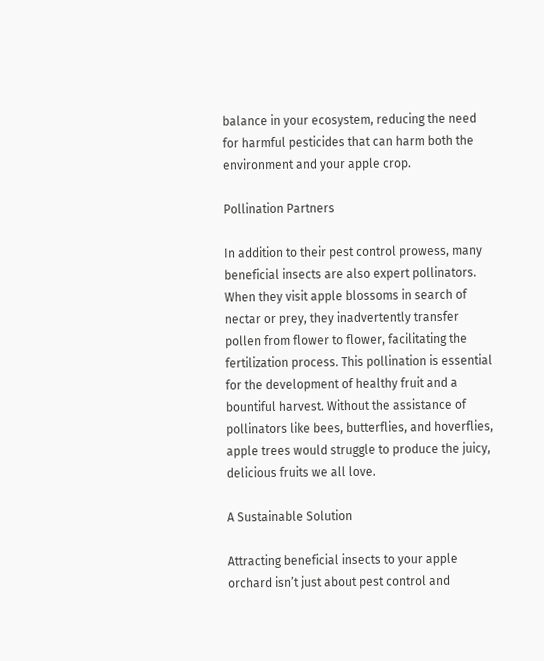balance in your ecosystem, reducing the need for harmful pesticides that can harm both the environment and your apple crop.

Pollination Partners

In addition to their pest control prowess, many beneficial insects are also expert pollinators. When they visit apple blossoms in search of nectar or prey, they inadvertently transfer pollen from flower to flower, facilitating the fertilization process. This pollination is essential for the development of healthy fruit and a bountiful harvest. Without the assistance of pollinators like bees, butterflies, and hoverflies, apple trees would struggle to produce the juicy, delicious fruits we all love.

A Sustainable Solution

Attracting beneficial insects to your apple orchard isn’t just about pest control and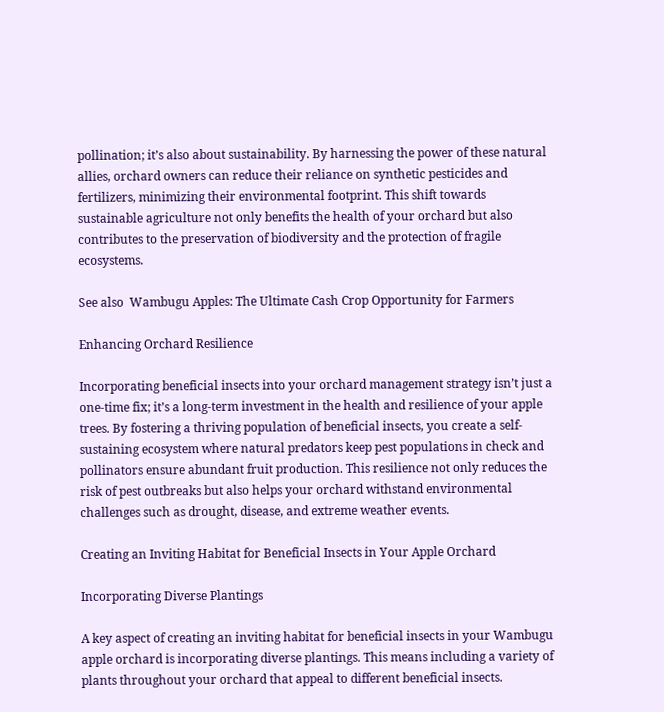pollination; it’s also about sustainability. By harnessing the power of these natural allies, orchard owners can reduce their reliance on synthetic pesticides and fertilizers, minimizing their environmental footprint. This shift towards sustainable agriculture not only benefits the health of your orchard but also contributes to the preservation of biodiversity and the protection of fragile ecosystems.

See also  Wambugu Apples: The Ultimate Cash Crop Opportunity for Farmers

Enhancing Orchard Resilience

Incorporating beneficial insects into your orchard management strategy isn’t just a one-time fix; it’s a long-term investment in the health and resilience of your apple trees. By fostering a thriving population of beneficial insects, you create a self-sustaining ecosystem where natural predators keep pest populations in check and pollinators ensure abundant fruit production. This resilience not only reduces the risk of pest outbreaks but also helps your orchard withstand environmental challenges such as drought, disease, and extreme weather events.

Creating an Inviting Habitat for Beneficial Insects in Your Apple Orchard

Incorporating Diverse Plantings

A key aspect of creating an inviting habitat for beneficial insects in your Wambugu apple orchard is incorporating diverse plantings. This means including a variety of plants throughout your orchard that appeal to different beneficial insects.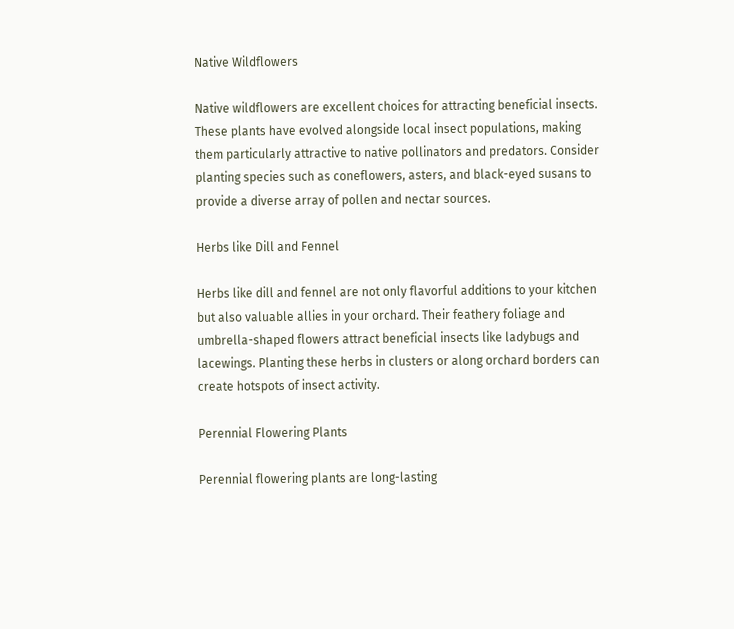Native Wildflowers

Native wildflowers are excellent choices for attracting beneficial insects. These plants have evolved alongside local insect populations, making them particularly attractive to native pollinators and predators. Consider planting species such as coneflowers, asters, and black-eyed susans to provide a diverse array of pollen and nectar sources.

Herbs like Dill and Fennel

Herbs like dill and fennel are not only flavorful additions to your kitchen but also valuable allies in your orchard. Their feathery foliage and umbrella-shaped flowers attract beneficial insects like ladybugs and lacewings. Planting these herbs in clusters or along orchard borders can create hotspots of insect activity.

Perennial Flowering Plants

Perennial flowering plants are long-lasting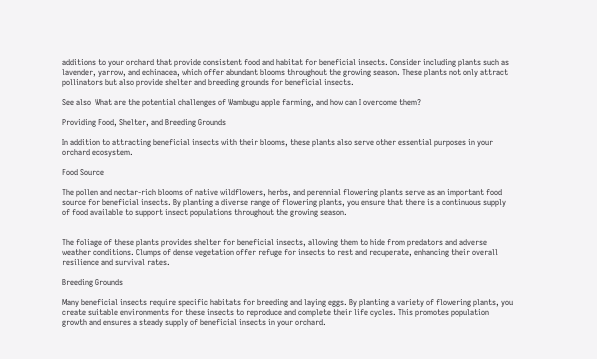additions to your orchard that provide consistent food and habitat for beneficial insects. Consider including plants such as lavender, yarrow, and echinacea, which offer abundant blooms throughout the growing season. These plants not only attract pollinators but also provide shelter and breeding grounds for beneficial insects.

See also  What are the potential challenges of Wambugu apple farming, and how can I overcome them?

Providing Food, Shelter, and Breeding Grounds

In addition to attracting beneficial insects with their blooms, these plants also serve other essential purposes in your orchard ecosystem.

Food Source

The pollen and nectar-rich blooms of native wildflowers, herbs, and perennial flowering plants serve as an important food source for beneficial insects. By planting a diverse range of flowering plants, you ensure that there is a continuous supply of food available to support insect populations throughout the growing season.


The foliage of these plants provides shelter for beneficial insects, allowing them to hide from predators and adverse weather conditions. Clumps of dense vegetation offer refuge for insects to rest and recuperate, enhancing their overall resilience and survival rates.

Breeding Grounds

Many beneficial insects require specific habitats for breeding and laying eggs. By planting a variety of flowering plants, you create suitable environments for these insects to reproduce and complete their life cycles. This promotes population growth and ensures a steady supply of beneficial insects in your orchard.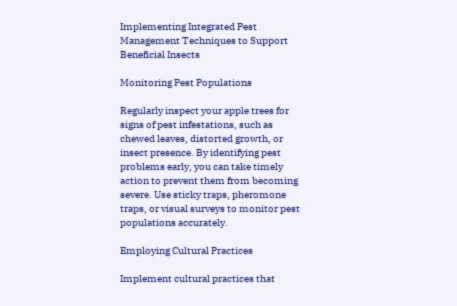Implementing Integrated Pest Management Techniques to Support Beneficial Insects

Monitoring Pest Populations

Regularly inspect your apple trees for signs of pest infestations, such as chewed leaves, distorted growth, or insect presence. By identifying pest problems early, you can take timely action to prevent them from becoming severe. Use sticky traps, pheromone traps, or visual surveys to monitor pest populations accurately.

Employing Cultural Practices

Implement cultural practices that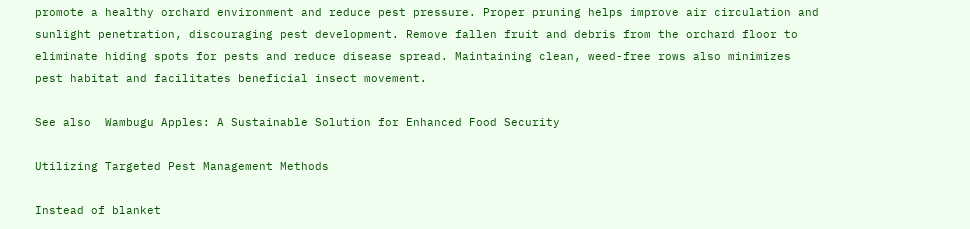promote a healthy orchard environment and reduce pest pressure. Proper pruning helps improve air circulation and sunlight penetration, discouraging pest development. Remove fallen fruit and debris from the orchard floor to eliminate hiding spots for pests and reduce disease spread. Maintaining clean, weed-free rows also minimizes pest habitat and facilitates beneficial insect movement.

See also  Wambugu Apples: A Sustainable Solution for Enhanced Food Security

Utilizing Targeted Pest Management Methods

Instead of blanket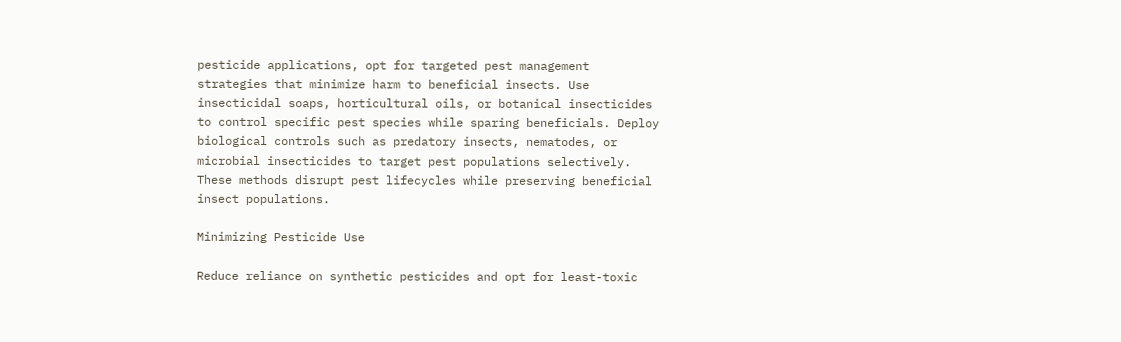pesticide applications, opt for targeted pest management strategies that minimize harm to beneficial insects. Use insecticidal soaps, horticultural oils, or botanical insecticides to control specific pest species while sparing beneficials. Deploy biological controls such as predatory insects, nematodes, or microbial insecticides to target pest populations selectively. These methods disrupt pest lifecycles while preserving beneficial insect populations.

Minimizing Pesticide Use

Reduce reliance on synthetic pesticides and opt for least-toxic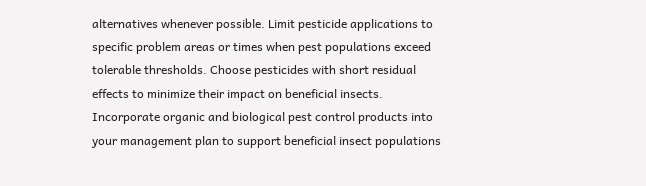alternatives whenever possible. Limit pesticide applications to specific problem areas or times when pest populations exceed tolerable thresholds. Choose pesticides with short residual effects to minimize their impact on beneficial insects. Incorporate organic and biological pest control products into your management plan to support beneficial insect populations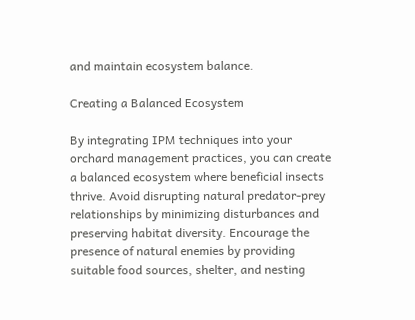and maintain ecosystem balance.

Creating a Balanced Ecosystem

By integrating IPM techniques into your orchard management practices, you can create a balanced ecosystem where beneficial insects thrive. Avoid disrupting natural predator-prey relationships by minimizing disturbances and preserving habitat diversity. Encourage the presence of natural enemies by providing suitable food sources, shelter, and nesting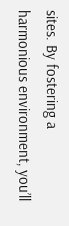sites. By fostering a harmonious environment, you’ll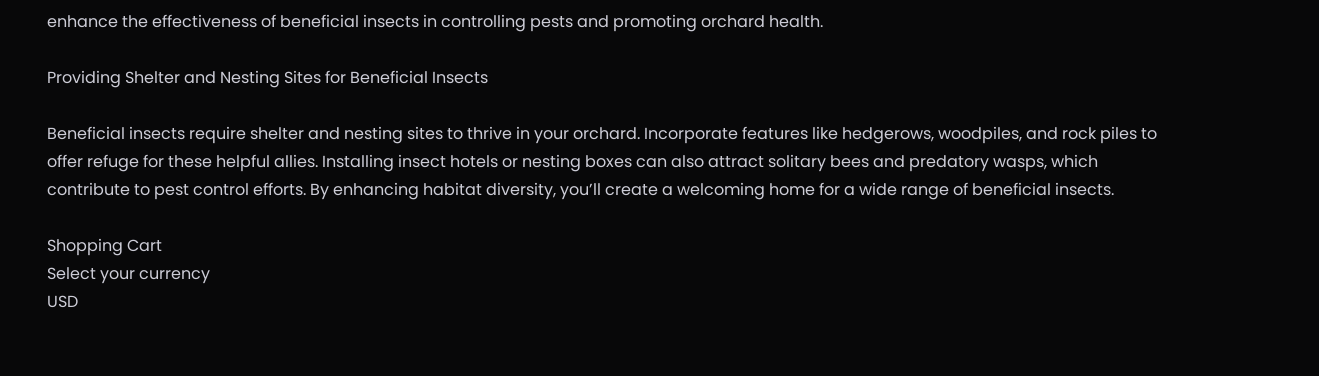enhance the effectiveness of beneficial insects in controlling pests and promoting orchard health.

Providing Shelter and Nesting Sites for Beneficial Insects

Beneficial insects require shelter and nesting sites to thrive in your orchard. Incorporate features like hedgerows, woodpiles, and rock piles to offer refuge for these helpful allies. Installing insect hotels or nesting boxes can also attract solitary bees and predatory wasps, which contribute to pest control efforts. By enhancing habitat diversity, you’ll create a welcoming home for a wide range of beneficial insects.

Shopping Cart
Select your currency
USD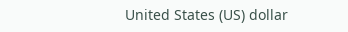United States (US) dollar